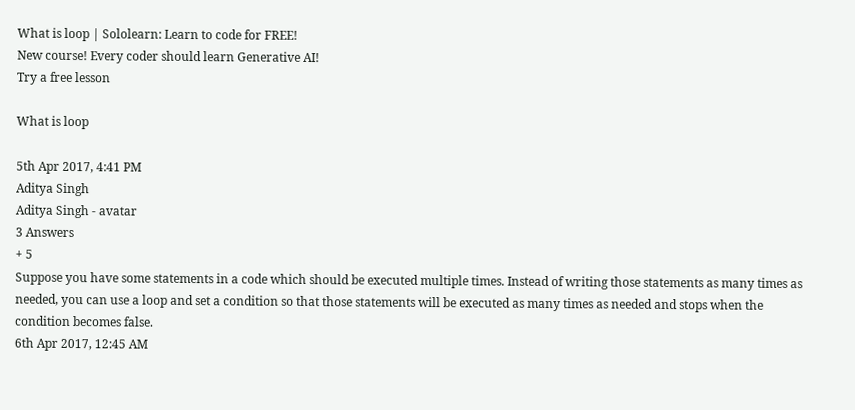What is loop | Sololearn: Learn to code for FREE!
New course! Every coder should learn Generative AI!
Try a free lesson

What is loop

5th Apr 2017, 4:41 PM
Aditya Singh
Aditya Singh - avatar
3 Answers
+ 5
Suppose you have some statements in a code which should be executed multiple times. Instead of writing those statements as many times as needed, you can use a loop and set a condition so that those statements will be executed as many times as needed and stops when the condition becomes false.
6th Apr 2017, 12:45 AM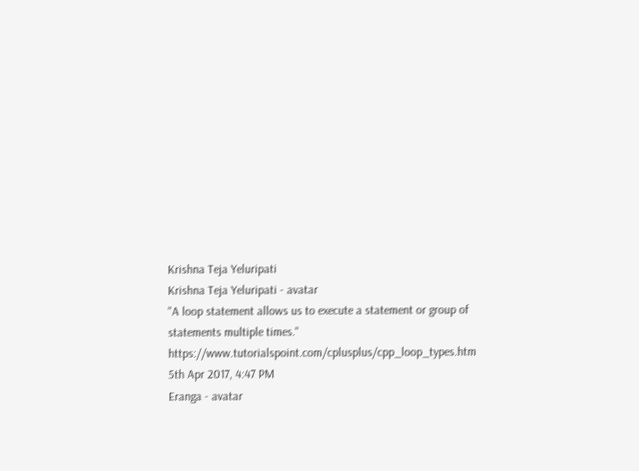Krishna Teja Yeluripati
Krishna Teja Yeluripati - avatar
"A loop statement allows us to execute a statement or group of statements multiple times." https://www.tutorialspoint.com/cplusplus/cpp_loop_types.htm
5th Apr 2017, 4:47 PM
Eranga - avatar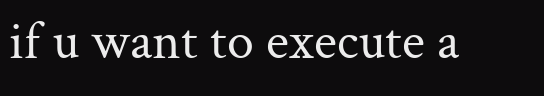if u want to execute a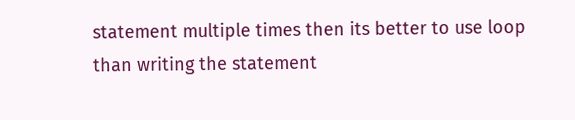statement multiple times then its better to use loop than writing the statement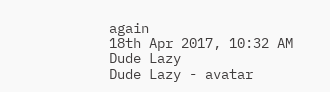again
18th Apr 2017, 10:32 AM
Dude Lazy
Dude Lazy - avatar